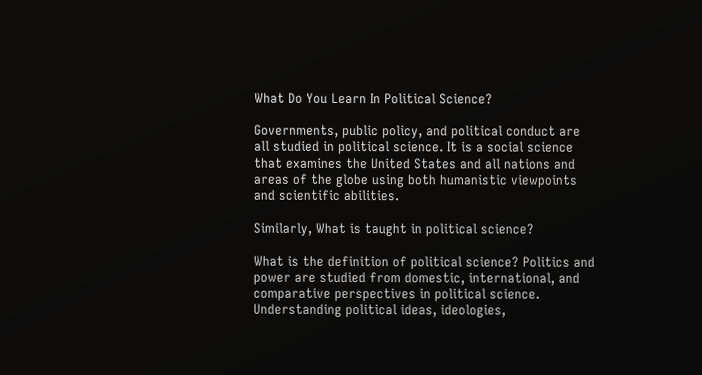What Do You Learn In Political Science?

Governments, public policy, and political conduct are all studied in political science. It is a social science that examines the United States and all nations and areas of the globe using both humanistic viewpoints and scientific abilities.

Similarly, What is taught in political science?

What is the definition of political science? Politics and power are studied from domestic, international, and comparative perspectives in political science. Understanding political ideas, ideologies,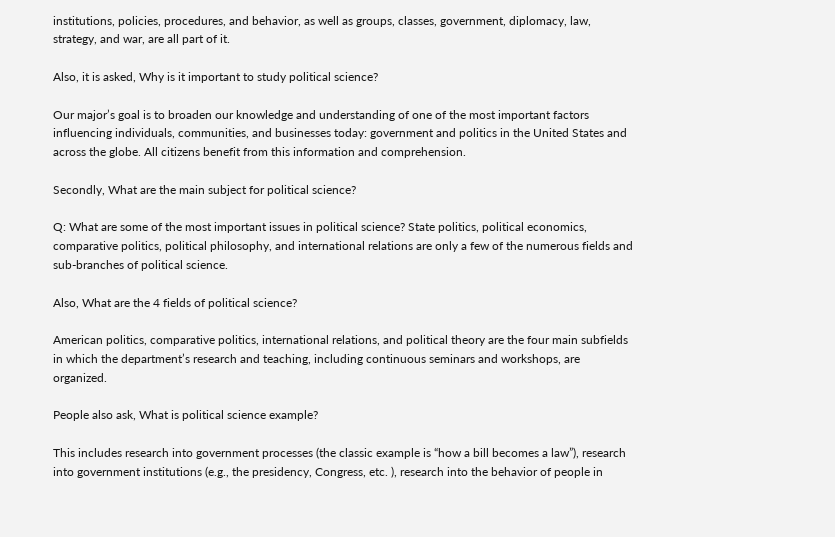institutions, policies, procedures, and behavior, as well as groups, classes, government, diplomacy, law, strategy, and war, are all part of it.

Also, it is asked, Why is it important to study political science?

Our major’s goal is to broaden our knowledge and understanding of one of the most important factors influencing individuals, communities, and businesses today: government and politics in the United States and across the globe. All citizens benefit from this information and comprehension.

Secondly, What are the main subject for political science?

Q: What are some of the most important issues in political science? State politics, political economics, comparative politics, political philosophy, and international relations are only a few of the numerous fields and sub-branches of political science.

Also, What are the 4 fields of political science?

American politics, comparative politics, international relations, and political theory are the four main subfields in which the department’s research and teaching, including continuous seminars and workshops, are organized.

People also ask, What is political science example?

This includes research into government processes (the classic example is “how a bill becomes a law”), research into government institutions (e.g., the presidency, Congress, etc. ), research into the behavior of people in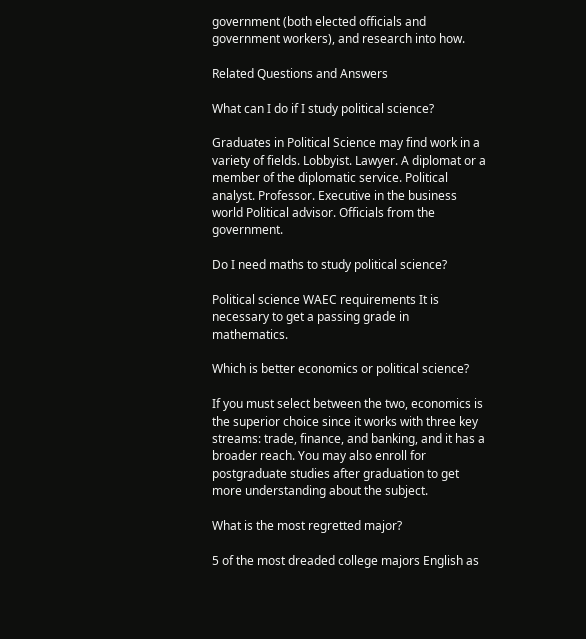government (both elected officials and government workers), and research into how.

Related Questions and Answers

What can I do if I study political science?

Graduates in Political Science may find work in a variety of fields. Lobbyist. Lawyer. A diplomat or a member of the diplomatic service. Political analyst. Professor. Executive in the business world Political advisor. Officials from the government.

Do I need maths to study political science?

Political science WAEC requirements It is necessary to get a passing grade in mathematics.

Which is better economics or political science?

If you must select between the two, economics is the superior choice since it works with three key streams: trade, finance, and banking, and it has a broader reach. You may also enroll for postgraduate studies after graduation to get more understanding about the subject.

What is the most regretted major?

5 of the most dreaded college majors English as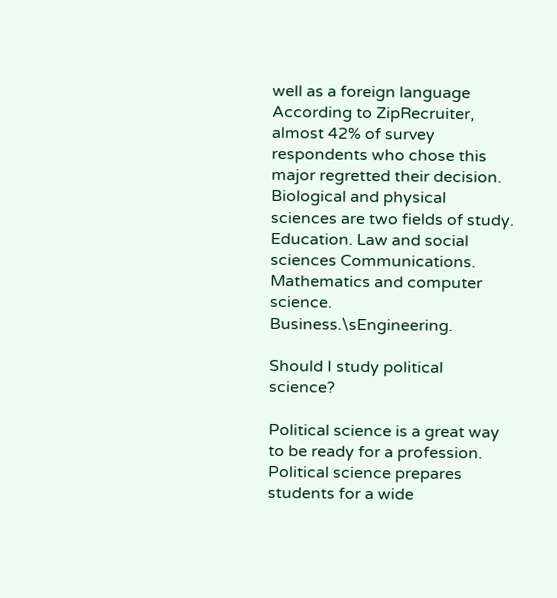well as a foreign language According to ZipRecruiter, almost 42% of survey respondents who chose this major regretted their decision. Biological and physical sciences are two fields of study. Education. Law and social sciences Communications. Mathematics and computer science. Business.\sEngineering.

Should I study political science?

Political science is a great way to be ready for a profession. Political science prepares students for a wide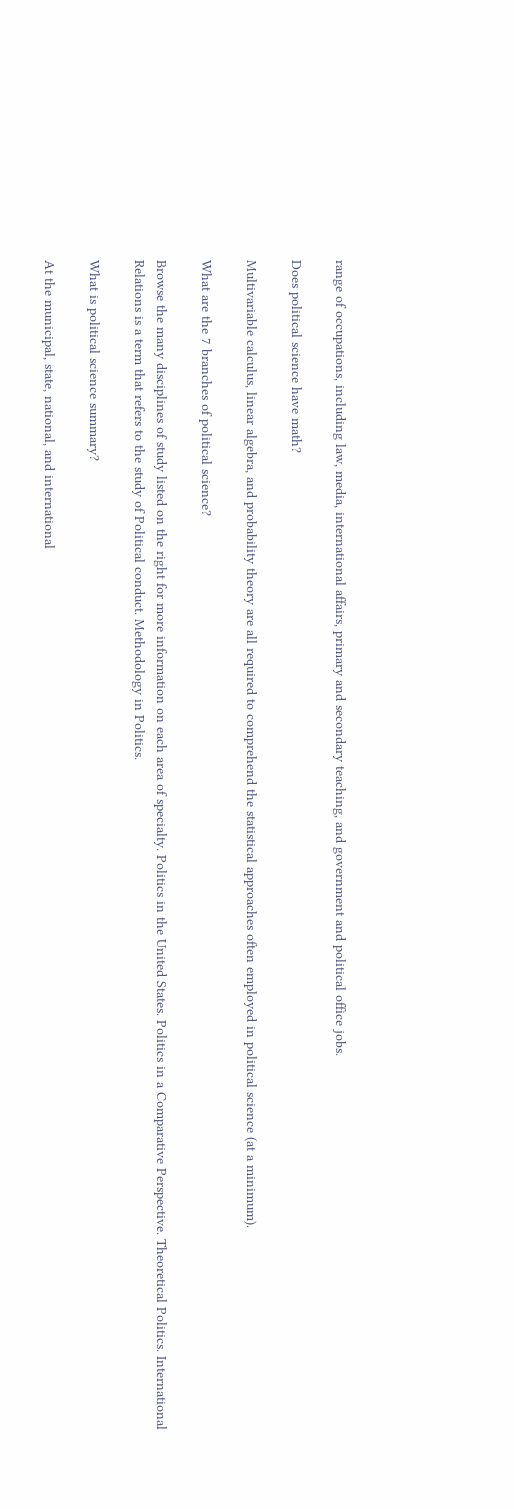range of occupations, including law, media, international affairs, primary and secondary teaching, and government and political office jobs.

Does political science have math?

Multivariable calculus, linear algebra, and probability theory are all required to comprehend the statistical approaches often employed in political science (at a minimum).

What are the 7 branches of political science?

Browse the many disciplines of study listed on the right for more information on each area of specialty. Politics in the United States. Politics in a Comparative Perspective. Theoretical Politics. International Relations is a term that refers to the study of Political conduct. Methodology in Politics.

What is political science summary?

At the municipal, state, national, and international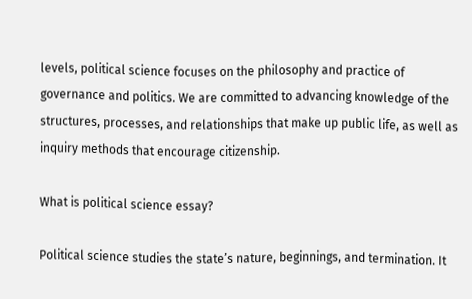levels, political science focuses on the philosophy and practice of governance and politics. We are committed to advancing knowledge of the structures, processes, and relationships that make up public life, as well as inquiry methods that encourage citizenship.

What is political science essay?

Political science studies the state’s nature, beginnings, and termination. It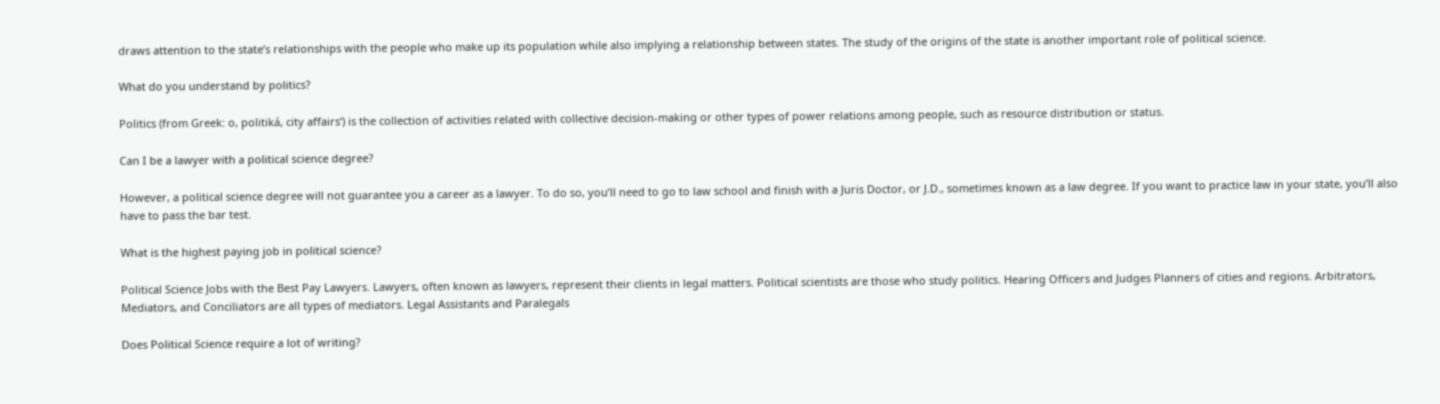draws attention to the state’s relationships with the people who make up its population while also implying a relationship between states. The study of the origins of the state is another important role of political science.

What do you understand by politics?

Politics (from Greek: o, politiká, city affairs‘) is the collection of activities related with collective decision-making or other types of power relations among people, such as resource distribution or status.

Can I be a lawyer with a political science degree?

However, a political science degree will not guarantee you a career as a lawyer. To do so, you’ll need to go to law school and finish with a Juris Doctor, or J.D., sometimes known as a law degree. If you want to practice law in your state, you’ll also have to pass the bar test.

What is the highest paying job in political science?

Political Science Jobs with the Best Pay Lawyers. Lawyers, often known as lawyers, represent their clients in legal matters. Political scientists are those who study politics. Hearing Officers and Judges Planners of cities and regions. Arbitrators, Mediators, and Conciliators are all types of mediators. Legal Assistants and Paralegals

Does Political Science require a lot of writing?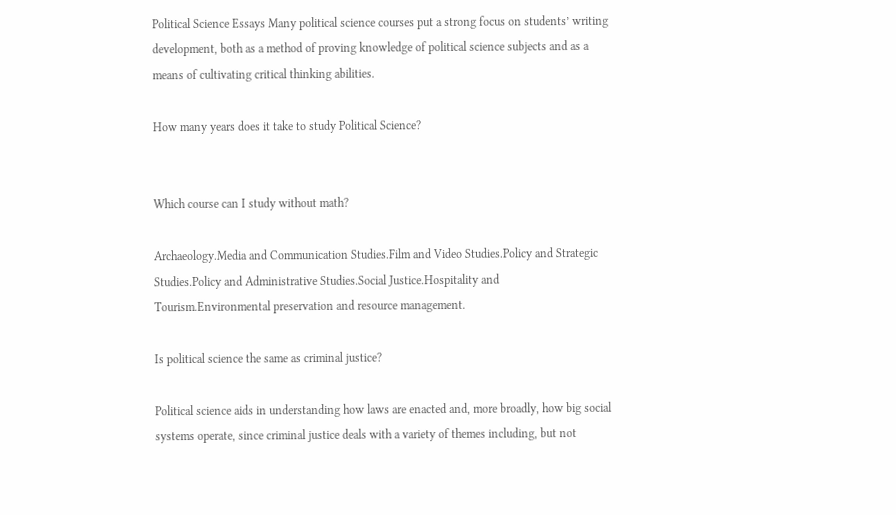Political Science Essays Many political science courses put a strong focus on students’ writing development, both as a method of proving knowledge of political science subjects and as a means of cultivating critical thinking abilities.

How many years does it take to study Political Science?


Which course can I study without math?

Archaeology.Media and Communication Studies.Film and Video Studies.Policy and Strategic Studies.Policy and Administrative Studies.Social Justice.Hospitality and Tourism.Environmental preservation and resource management.

Is political science the same as criminal justice?

Political science aids in understanding how laws are enacted and, more broadly, how big social systems operate, since criminal justice deals with a variety of themes including, but not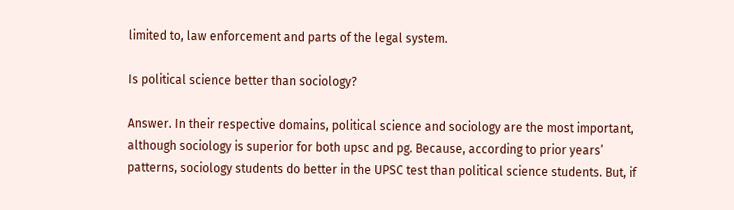limited to, law enforcement and parts of the legal system.

Is political science better than sociology?

Answer. In their respective domains, political science and sociology are the most important, although sociology is superior for both upsc and pg. Because, according to prior years’ patterns, sociology students do better in the UPSC test than political science students. But, if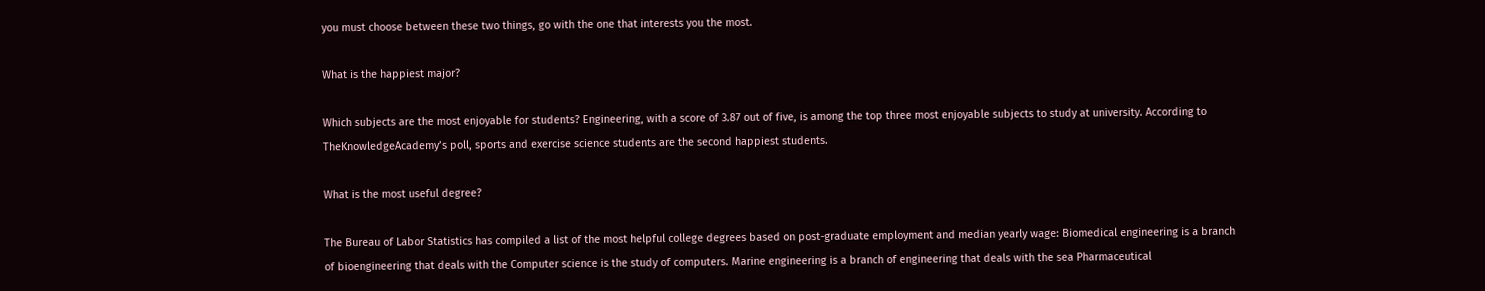you must choose between these two things, go with the one that interests you the most.

What is the happiest major?

Which subjects are the most enjoyable for students? Engineering, with a score of 3.87 out of five, is among the top three most enjoyable subjects to study at university. According to TheKnowledgeAcademy’s poll, sports and exercise science students are the second happiest students.

What is the most useful degree?

The Bureau of Labor Statistics has compiled a list of the most helpful college degrees based on post-graduate employment and median yearly wage: Biomedical engineering is a branch of bioengineering that deals with the Computer science is the study of computers. Marine engineering is a branch of engineering that deals with the sea Pharmaceutical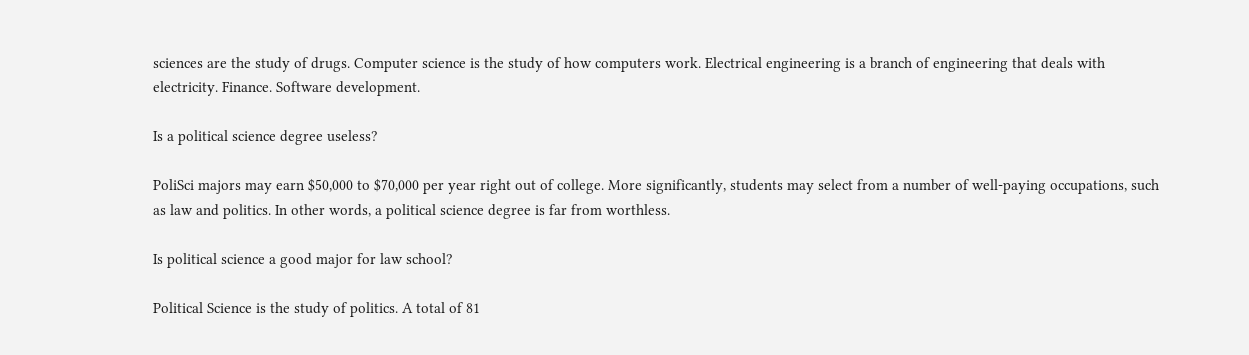sciences are the study of drugs. Computer science is the study of how computers work. Electrical engineering is a branch of engineering that deals with electricity. Finance. Software development.

Is a political science degree useless?

PoliSci majors may earn $50,000 to $70,000 per year right out of college. More significantly, students may select from a number of well-paying occupations, such as law and politics. In other words, a political science degree is far from worthless.

Is political science a good major for law school?

Political Science is the study of politics. A total of 81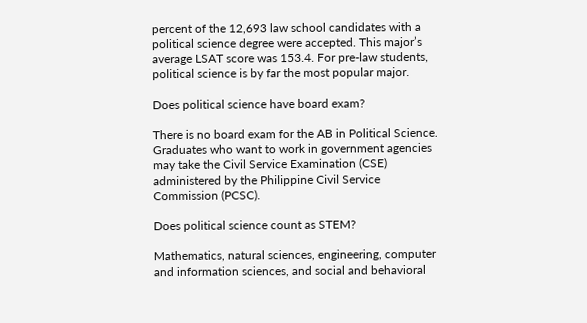percent of the 12,693 law school candidates with a political science degree were accepted. This major’s average LSAT score was 153.4. For pre-law students, political science is by far the most popular major.

Does political science have board exam?

There is no board exam for the AB in Political Science. Graduates who want to work in government agencies may take the Civil Service Examination (CSE) administered by the Philippine Civil Service Commission (PCSC).

Does political science count as STEM?

Mathematics, natural sciences, engineering, computer and information sciences, and social and behavioral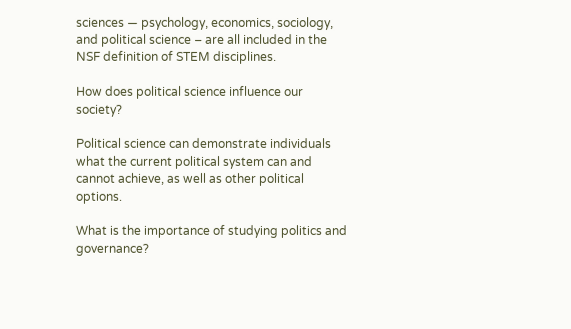sciences — psychology, economics, sociology, and political science – are all included in the NSF definition of STEM disciplines.

How does political science influence our society?

Political science can demonstrate individuals what the current political system can and cannot achieve, as well as other political options.

What is the importance of studying politics and governance?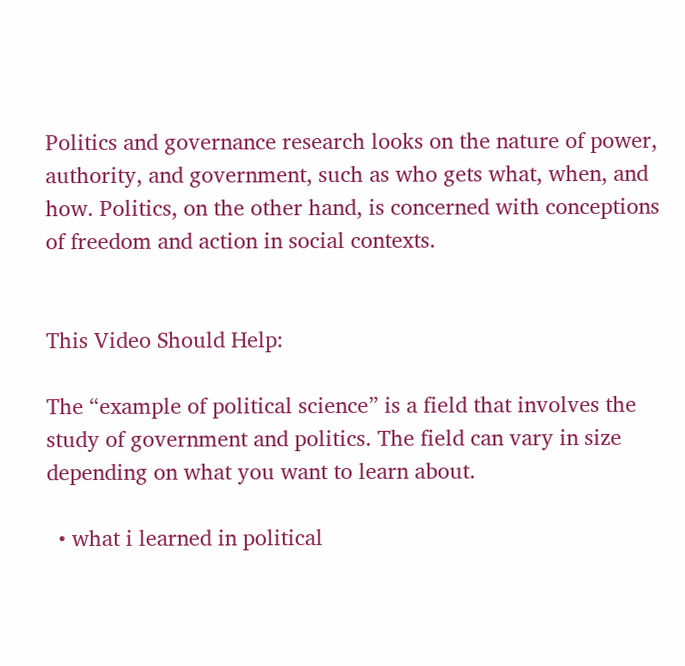Politics and governance research looks on the nature of power, authority, and government, such as who gets what, when, and how. Politics, on the other hand, is concerned with conceptions of freedom and action in social contexts.


This Video Should Help:

The “example of political science” is a field that involves the study of government and politics. The field can vary in size depending on what you want to learn about.

  • what i learned in political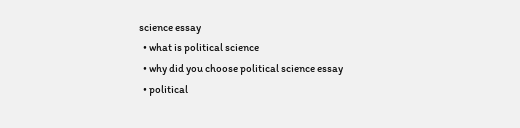science essay
  • what is political science
  • why did you choose political science essay
  • political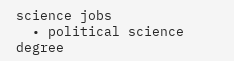science jobs
  • political science degree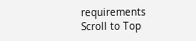requirements
Scroll to Top